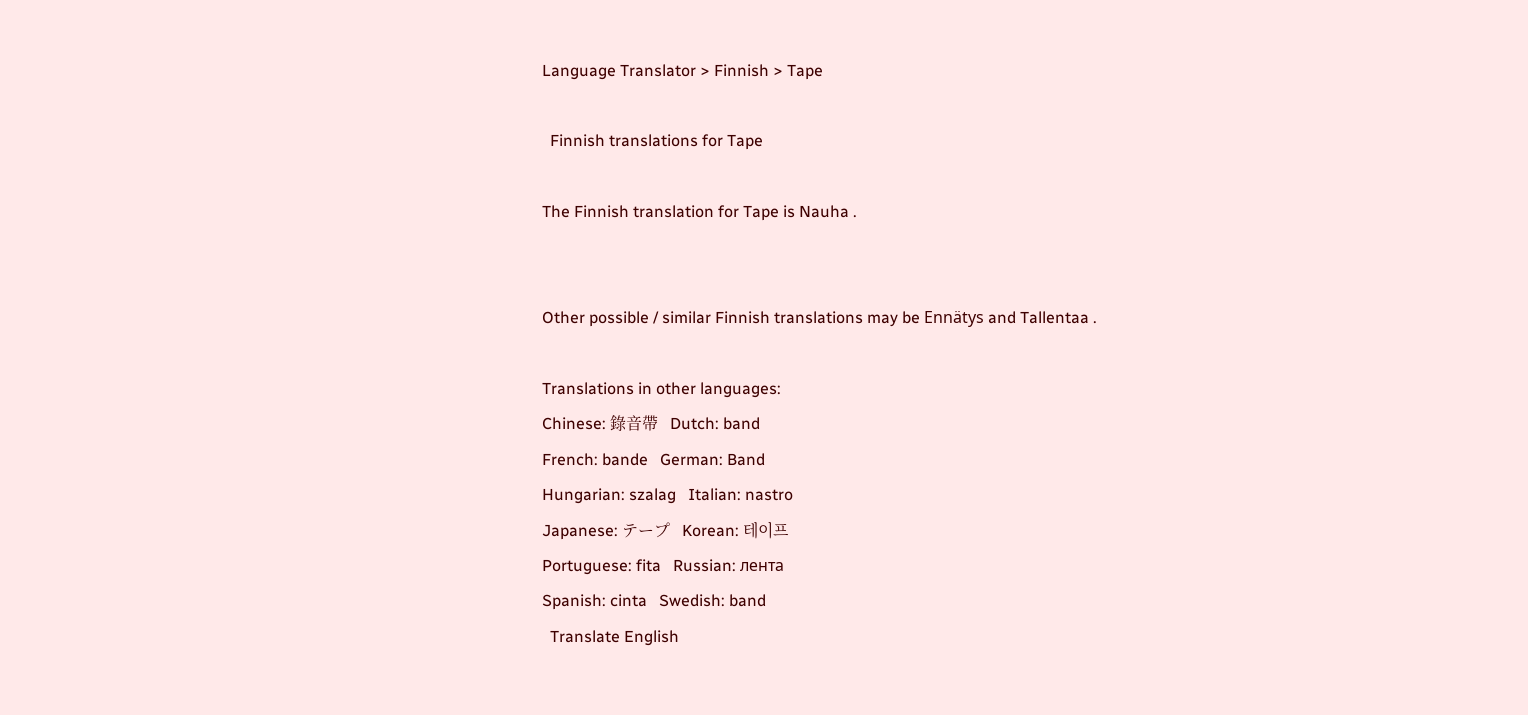Language Translator > Finnish > Tape

  Finnish translations for Tape

The Finnish translation for Tape is Nauha .


Other possible / similar Finnish translations may be Ennätys and Tallentaa .

Translations in other languages:
Chinese: 錄音帶   Dutch: band
French: bande   German: Band
Hungarian: szalag   Italian: nastro
Japanese: テープ   Korean: 테이프
Portuguese: fita   Russian: лента
Spanish: cinta   Swedish: band
  Translate English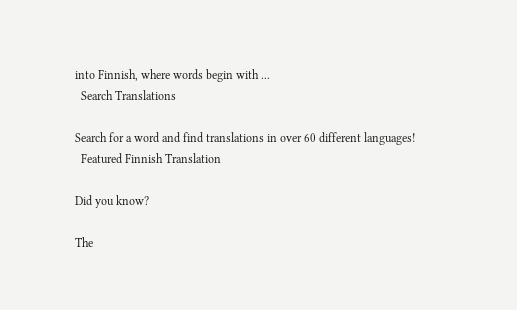into Finnish, where words begin with ...
  Search Translations

Search for a word and find translations in over 60 different languages!
  Featured Finnish Translation

Did you know?

The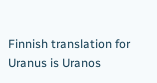Finnish translation for Uranus is Uranos